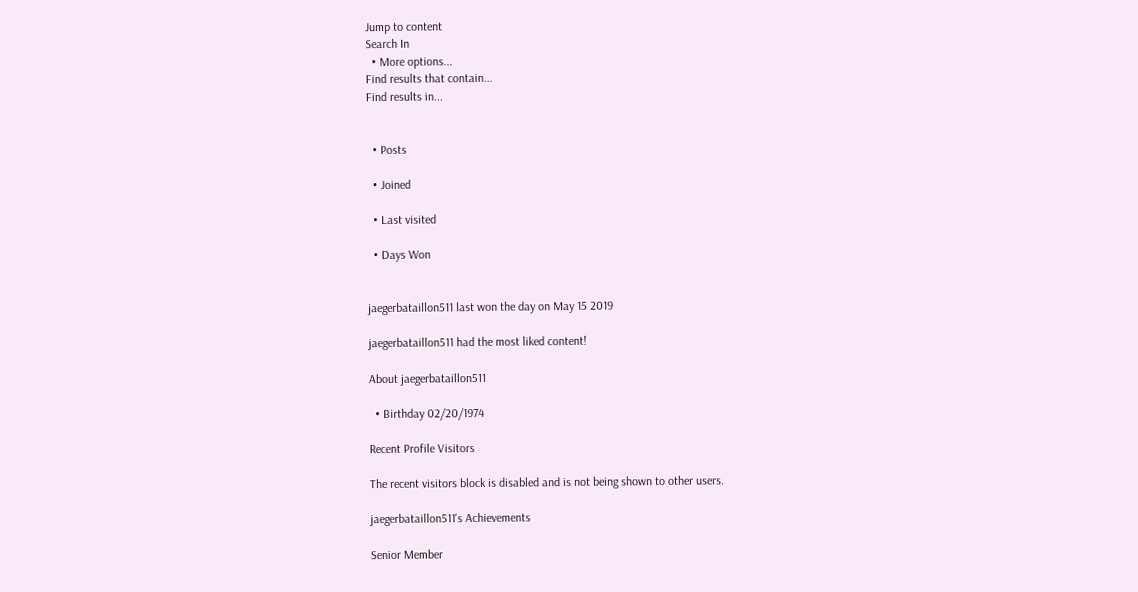Jump to content
Search In
  • More options...
Find results that contain...
Find results in...


  • Posts

  • Joined

  • Last visited

  • Days Won


jaegerbataillon511 last won the day on May 15 2019

jaegerbataillon511 had the most liked content!

About jaegerbataillon511

  • Birthday 02/20/1974

Recent Profile Visitors

The recent visitors block is disabled and is not being shown to other users.

jaegerbataillon511's Achievements

Senior Member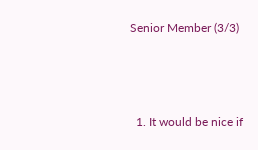Senior Member (3/3)



  1. It would be nice if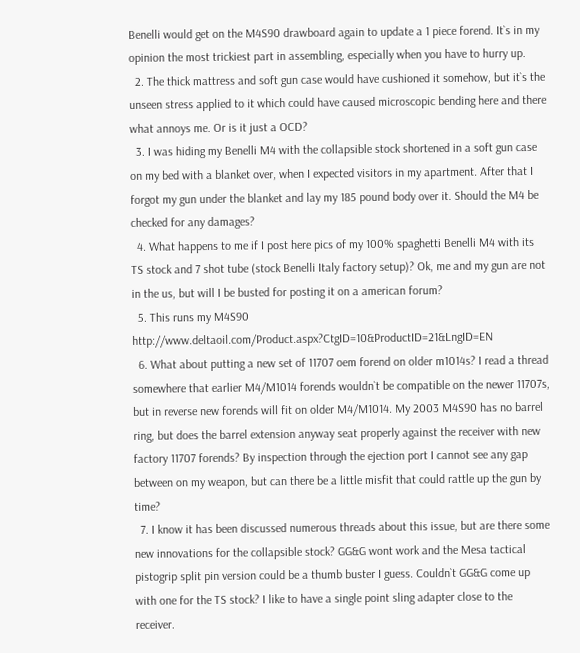Benelli would get on the M4S90 drawboard again to update a 1 piece forend. It`s in my opinion the most trickiest part in assembling, especially when you have to hurry up.
  2. The thick mattress and soft gun case would have cushioned it somehow, but it`s the unseen stress applied to it which could have caused microscopic bending here and there what annoys me. Or is it just a OCD?
  3. I was hiding my Benelli M4 with the collapsible stock shortened in a soft gun case on my bed with a blanket over, when I expected visitors in my apartment. After that I forgot my gun under the blanket and lay my 185 pound body over it. Should the M4 be checked for any damages?
  4. What happens to me if I post here pics of my 100% spaghetti Benelli M4 with its TS stock and 7 shot tube (stock Benelli Italy factory setup)? Ok, me and my gun are not in the us, but will I be busted for posting it on a american forum?
  5. This runs my M4S90 http://www.deltaoil.com/Product.aspx?CtgID=10&ProductID=21&LngID=EN
  6. What about putting a new set of 11707 oem forend on older m1014s? I read a thread somewhere that earlier M4/M1014 forends wouldn`t be compatible on the newer 11707s, but in reverse new forends will fit on older M4/M1014. My 2003 M4S90 has no barrel ring, but does the barrel extension anyway seat properly against the receiver with new factory 11707 forends? By inspection through the ejection port I cannot see any gap between on my weapon, but can there be a little misfit that could rattle up the gun by time?
  7. I know it has been discussed numerous threads about this issue, but are there some new innovations for the collapsible stock? GG&G wont work and the Mesa tactical pistogrip split pin version could be a thumb buster I guess. Couldn`t GG&G come up with one for the TS stock? I like to have a single point sling adapter close to the receiver.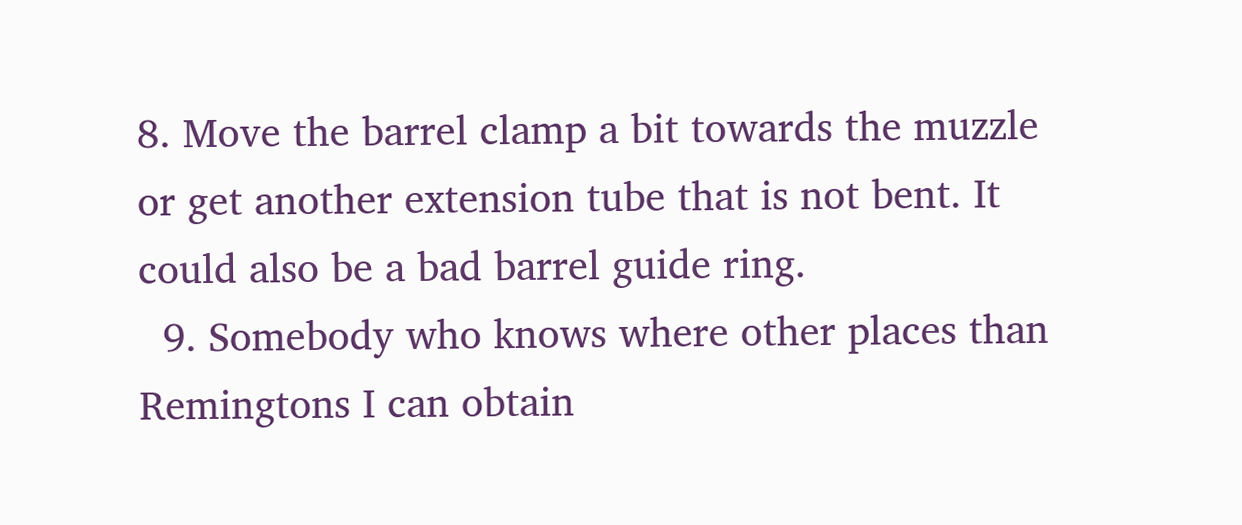8. Move the barrel clamp a bit towards the muzzle or get another extension tube that is not bent. It could also be a bad barrel guide ring.
  9. Somebody who knows where other places than Remingtons I can obtain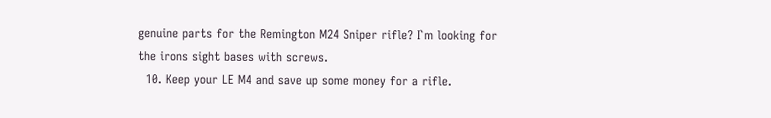genuine parts for the Remington M24 Sniper rifle? I`m looking for the irons sight bases with screws.
  10. Keep your LE M4 and save up some money for a rifle.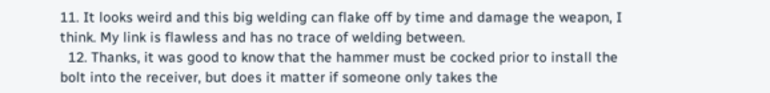11. It looks weird and this big welding can flake off by time and damage the weapon, I think. My link is flawless and has no trace of welding between.
  12. Thanks, it was good to know that the hammer must be cocked prior to install the bolt into the receiver, but does it matter if someone only takes the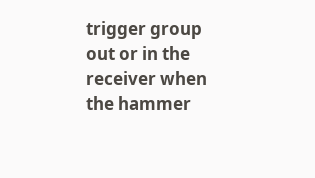trigger group out or in the receiver when the hammer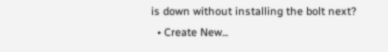is down without installing the bolt next?
  • Create New...